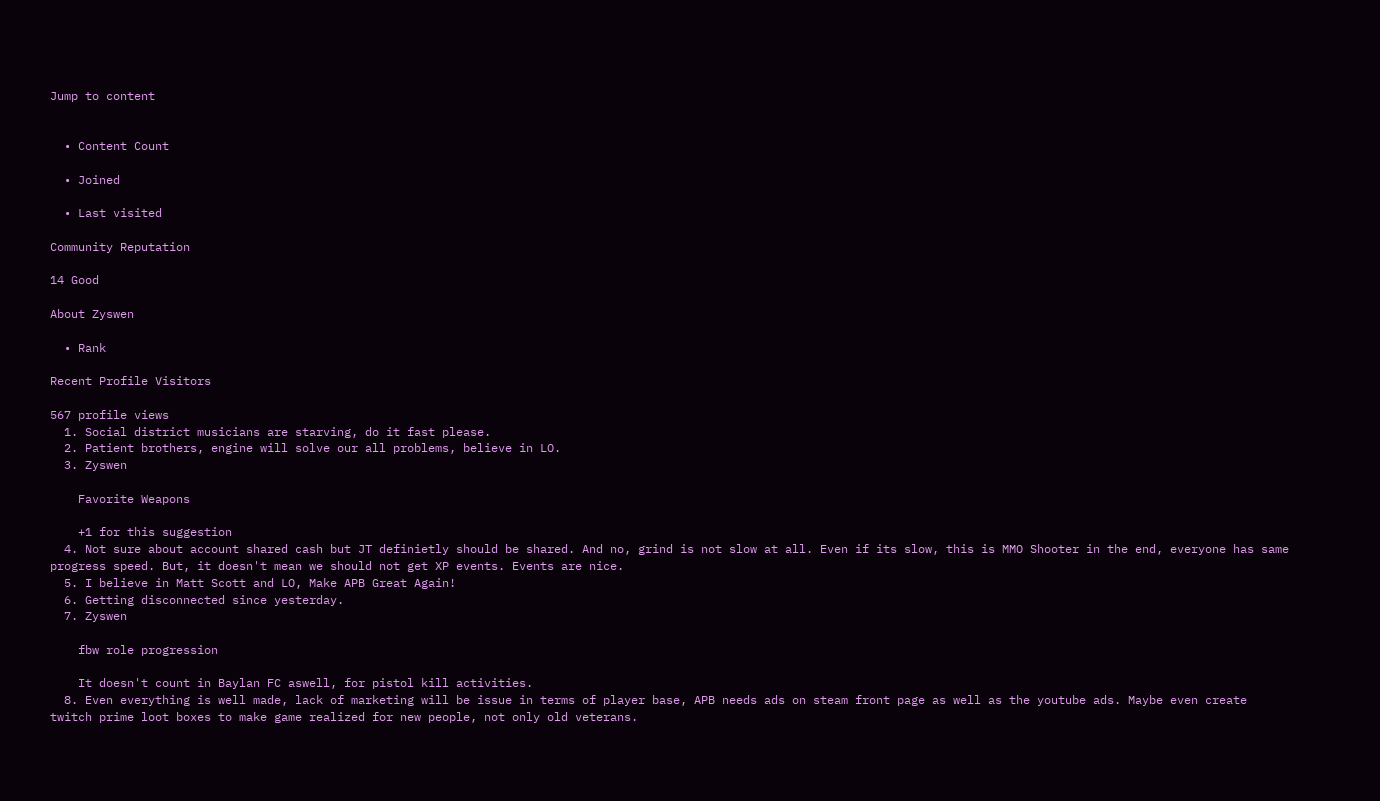Jump to content


  • Content Count

  • Joined

  • Last visited

Community Reputation

14 Good

About Zyswen

  • Rank

Recent Profile Visitors

567 profile views
  1. Social district musicians are starving, do it fast please.
  2. Patient brothers, engine will solve our all problems, believe in LO.
  3. Zyswen

    Favorite Weapons

    +1 for this suggestion
  4. Not sure about account shared cash but JT definietly should be shared. And no, grind is not slow at all. Even if its slow, this is MMO Shooter in the end, everyone has same progress speed. But, it doesn't mean we should not get XP events. Events are nice.
  5. I believe in Matt Scott and LO, Make APB Great Again!
  6. Getting disconnected since yesterday.
  7. Zyswen

    fbw role progression

    It doesn't count in Baylan FC aswell, for pistol kill activities.
  8. Even everything is well made, lack of marketing will be issue in terms of player base, APB needs ads on steam front page as well as the youtube ads. Maybe even create twitch prime loot boxes to make game realized for new people, not only old veterans.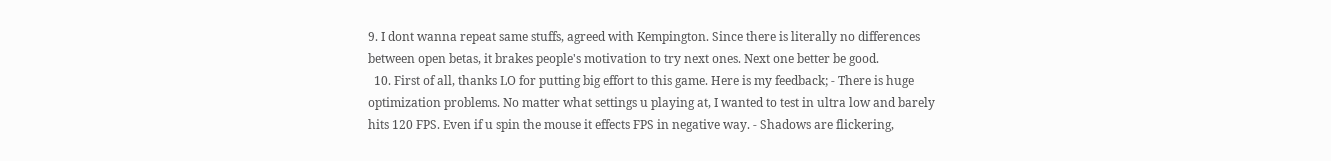9. I dont wanna repeat same stuffs, agreed with Kempington. Since there is literally no differences between open betas, it brakes people's motivation to try next ones. Next one better be good.
  10. First of all, thanks LO for putting big effort to this game. Here is my feedback; - There is huge optimization problems. No matter what settings u playing at, I wanted to test in ultra low and barely hits 120 FPS. Even if u spin the mouse it effects FPS in negative way. - Shadows are flickering,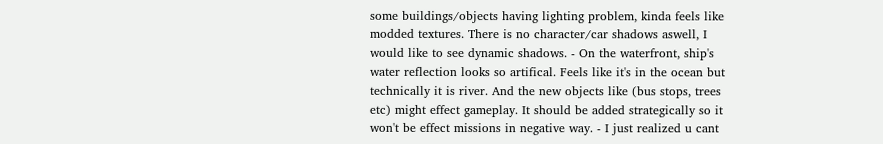some buildings/objects having lighting problem, kinda feels like modded textures. There is no character/car shadows aswell, I would like to see dynamic shadows. - On the waterfront, ship's water reflection looks so artifical. Feels like it's in the ocean but technically it is river. And the new objects like (bus stops, trees etc) might effect gameplay. It should be added strategically so it won't be effect missions in negative way. - I just realized u cant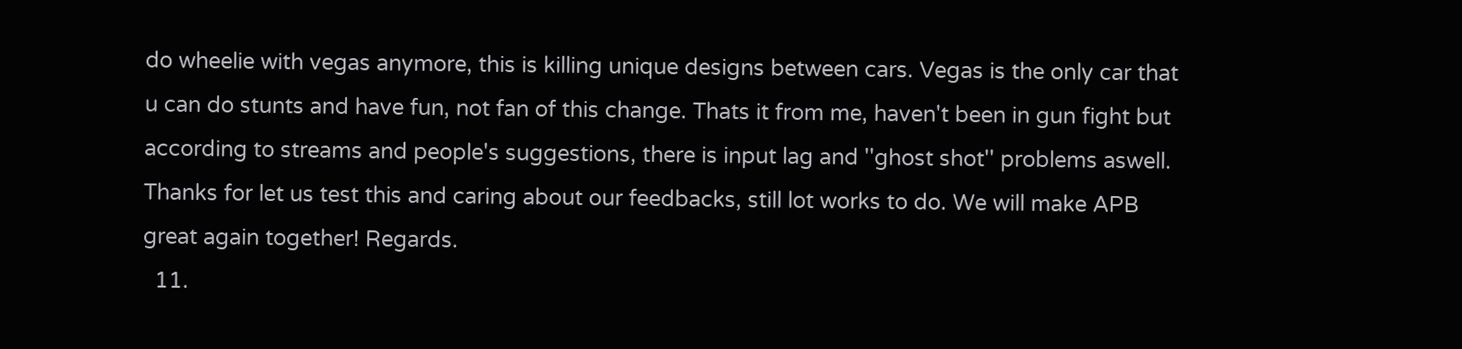do wheelie with vegas anymore, this is killing unique designs between cars. Vegas is the only car that u can do stunts and have fun, not fan of this change. Thats it from me, haven't been in gun fight but according to streams and people's suggestions, there is input lag and ''ghost shot'' problems aswell. Thanks for let us test this and caring about our feedbacks, still lot works to do. We will make APB great again together! Regards.
  11.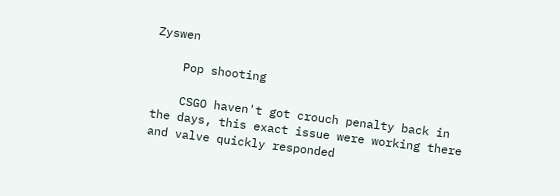Zyswen

    Pop shooting

    CSGO haven't got crouch penalty back in the days, this exact issue were working there and valve quickly responded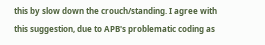this by slow down the crouch/standing. I agree with this suggestion, due to APB's problematic coding as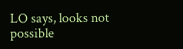LO says, looks not possible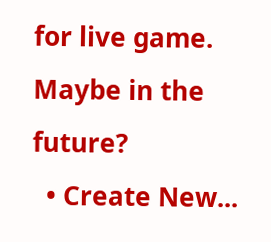for live game. Maybe in the future?
  • Create New...